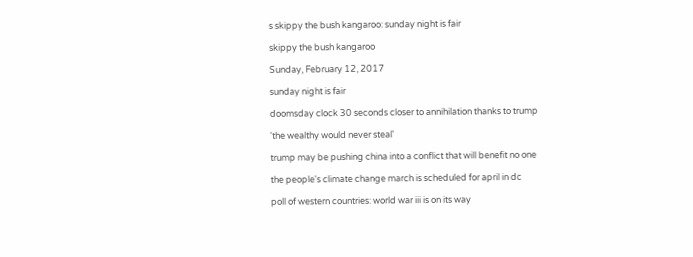s skippy the bush kangaroo: sunday night is fair

skippy the bush kangaroo

Sunday, February 12, 2017

sunday night is fair

doomsday clock 30 seconds closer to annihilation thanks to trump

'the wealthy would never steal'

trump may be pushing china into a conflict that will benefit no one

the people's climate change march is scheduled for april in dc

poll of western countries: world war iii is on its way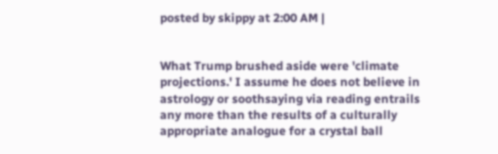posted by skippy at 2:00 AM |


What Trump brushed aside were 'climate projections.' I assume he does not believe in astrology or soothsaying via reading entrails any more than the results of a culturally appropriate analogue for a crystal ball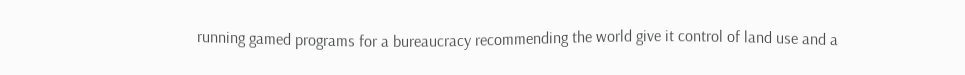running gamed programs for a bureaucracy recommending the world give it control of land use and a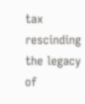tax rescinding the legacy of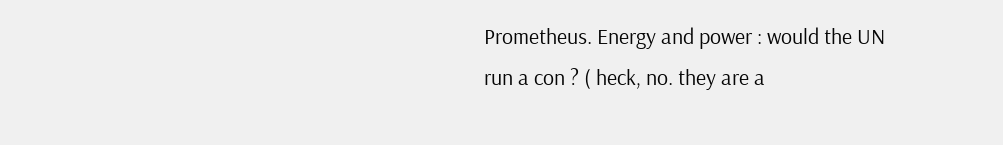Prometheus. Energy and power : would the UN run a con ? ( heck, no. they are a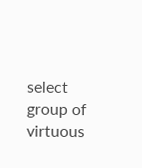select group of virtuous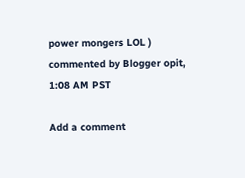power mongers LOL )
commented by Blogger opit, 1:08 AM PST

Add a comment